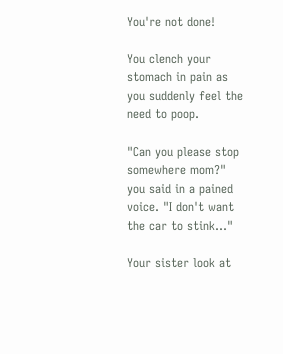You're not done!

You clench your stomach in pain as you suddenly feel the need to poop.

"Can you please stop somewhere mom?" you said in a pained voice. "I don't want the car to stink..."

Your sister look at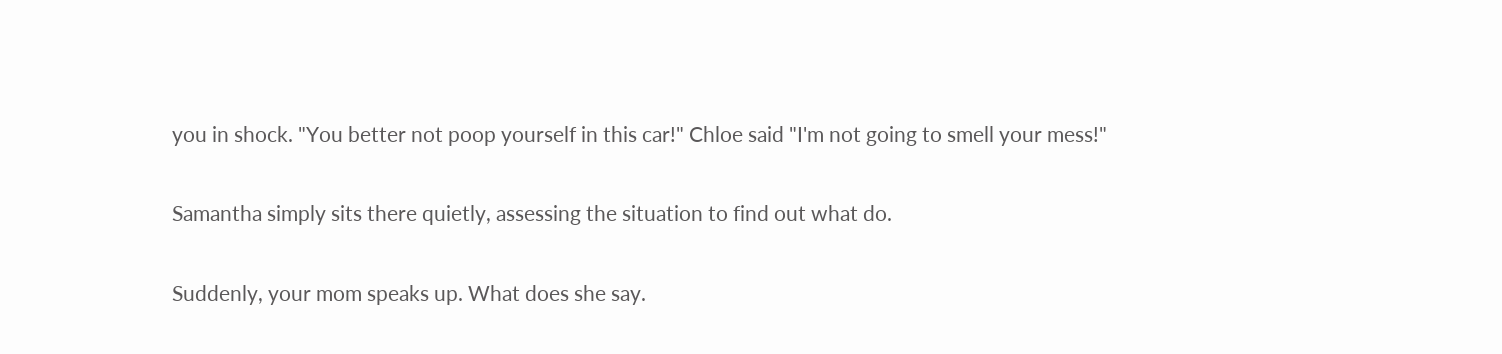you in shock. "You better not poop yourself in this car!" Chloe said "I'm not going to smell your mess!"

Samantha simply sits there quietly, assessing the situation to find out what do.

Suddenly, your mom speaks up. What does she say.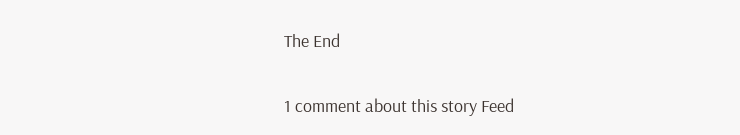The End

1 comment about this story Feed